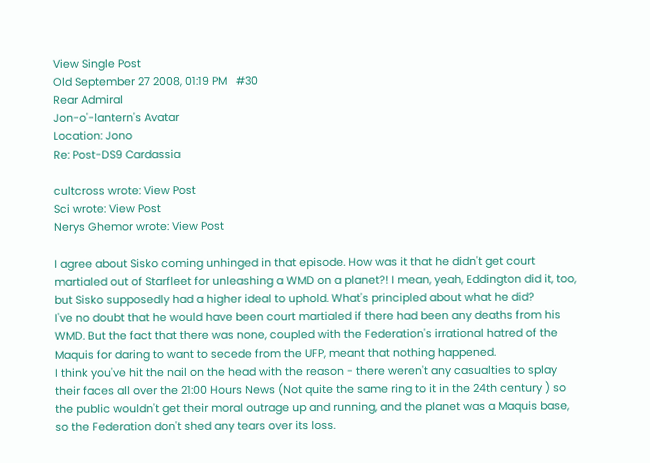View Single Post
Old September 27 2008, 01:19 PM   #30
Rear Admiral
Jon-o'-lantern's Avatar
Location: Jono
Re: Post-DS9 Cardassia

cultcross wrote: View Post
Sci wrote: View Post
Nerys Ghemor wrote: View Post

I agree about Sisko coming unhinged in that episode. How was it that he didn't get court martialed out of Starfleet for unleashing a WMD on a planet?! I mean, yeah, Eddington did it, too, but Sisko supposedly had a higher ideal to uphold. What's principled about what he did?
I've no doubt that he would have been court martialed if there had been any deaths from his WMD. But the fact that there was none, coupled with the Federation's irrational hatred of the Maquis for daring to want to secede from the UFP, meant that nothing happened.
I think you've hit the nail on the head with the reason - there weren't any casualties to splay their faces all over the 21:00 Hours News (Not quite the same ring to it in the 24th century ) so the public wouldn't get their moral outrage up and running, and the planet was a Maquis base, so the Federation don't shed any tears over its loss.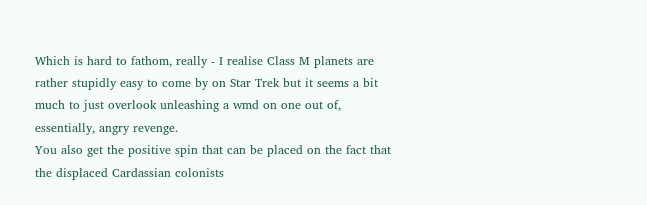Which is hard to fathom, really - I realise Class M planets are rather stupidly easy to come by on Star Trek but it seems a bit much to just overlook unleashing a wmd on one out of, essentially, angry revenge.
You also get the positive spin that can be placed on the fact that the displaced Cardassian colonists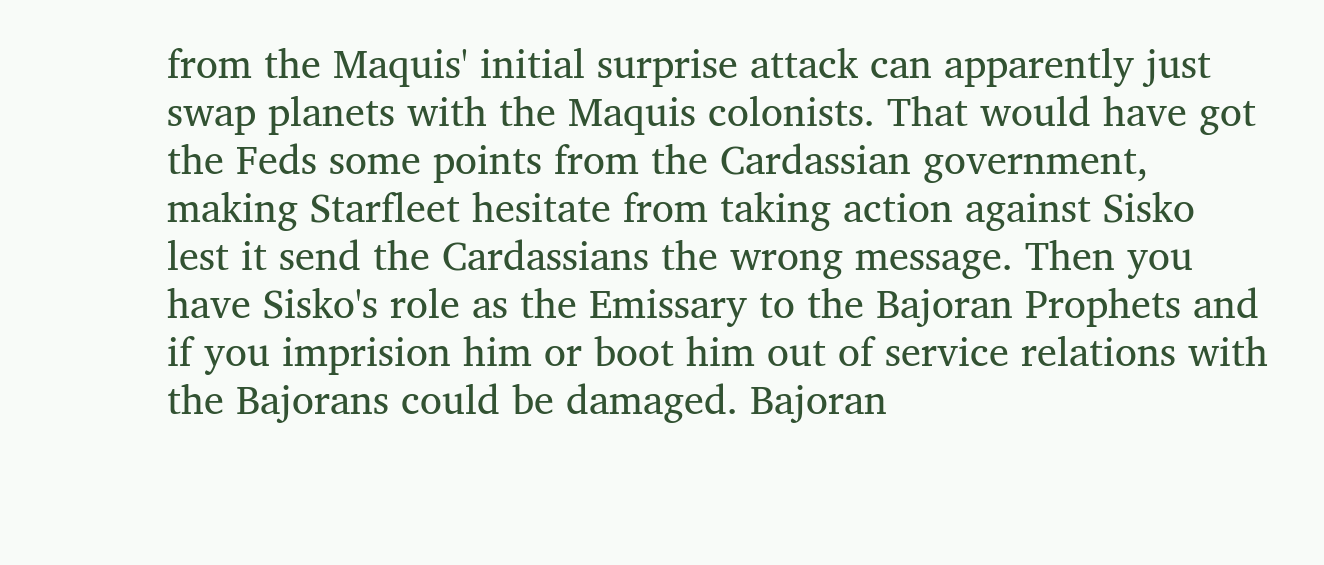from the Maquis' initial surprise attack can apparently just swap planets with the Maquis colonists. That would have got the Feds some points from the Cardassian government, making Starfleet hesitate from taking action against Sisko lest it send the Cardassians the wrong message. Then you have Sisko's role as the Emissary to the Bajoran Prophets and if you imprision him or boot him out of service relations with the Bajorans could be damaged. Bajoran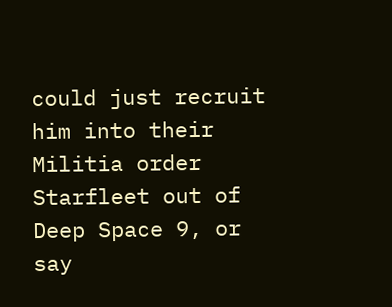could just recruit him into their Militia order Starfleet out of Deep Space 9, or say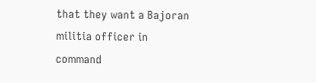that they want a Bajoran militia officer in command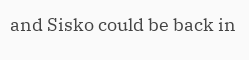and Sisko could be back in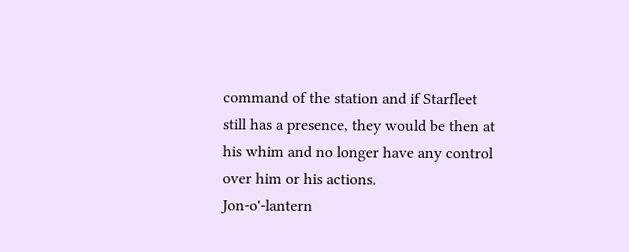command of the station and if Starfleet still has a presence, they would be then at his whim and no longer have any control over him or his actions.
Jon-o'-lantern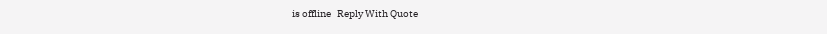is offline   Reply With Quote